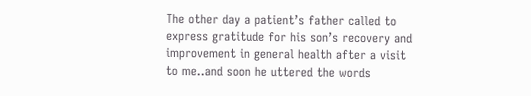The other day a patient’s father called to express gratitude for his son’s recovery and improvement in general health after a visit to me..and soon he uttered the words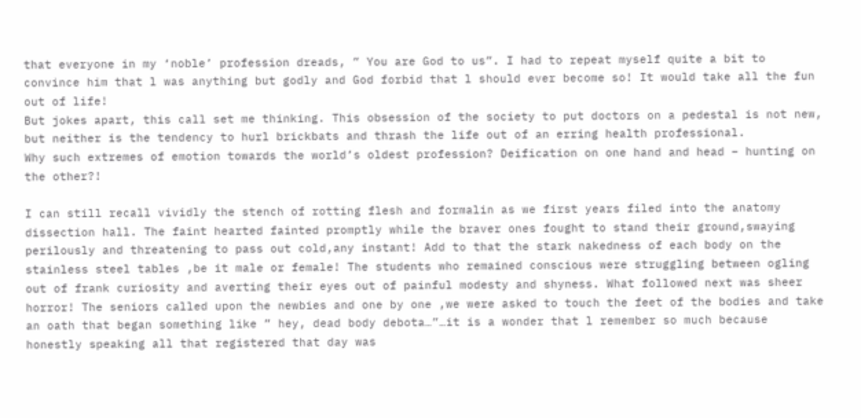that everyone in my ‘noble’ profession dreads, ” You are God to us”. I had to repeat myself quite a bit to convince him that l was anything but godly and God forbid that l should ever become so! It would take all the fun out of life!
But jokes apart, this call set me thinking. This obsession of the society to put doctors on a pedestal is not new, but neither is the tendency to hurl brickbats and thrash the life out of an erring health professional.
Why such extremes of emotion towards the world’s oldest profession? Deification on one hand and head – hunting on the other?!

I can still recall vividly the stench of rotting flesh and formalin as we first years filed into the anatomy dissection hall. The faint hearted fainted promptly while the braver ones fought to stand their ground,swaying perilously and threatening to pass out cold,any instant! Add to that the stark nakedness of each body on the stainless steel tables ,be it male or female! The students who remained conscious were struggling between ogling out of frank curiosity and averting their eyes out of painful modesty and shyness. What followed next was sheer horror! The seniors called upon the newbies and one by one ,we were asked to touch the feet of the bodies and take an oath that began something like ” hey, dead body debota…”…it is a wonder that l remember so much because honestly speaking all that registered that day was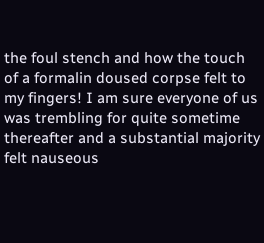the foul stench and how the touch of a formalin doused corpse felt to my fingers! I am sure everyone of us was trembling for quite sometime thereafter and a substantial majority felt nauseous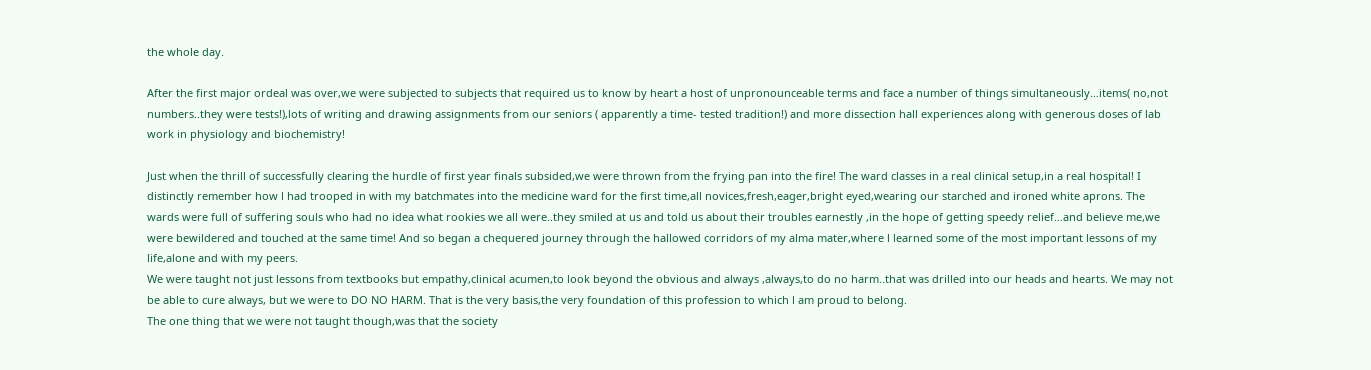the whole day.

After the first major ordeal was over,we were subjected to subjects that required us to know by heart a host of unpronounceable terms and face a number of things simultaneously…items( no,not numbers..they were tests!),lots of writing and drawing assignments from our seniors ( apparently a time- tested tradition!) and more dissection hall experiences along with generous doses of lab work in physiology and biochemistry!

Just when the thrill of successfully clearing the hurdle of first year finals subsided,we were thrown from the frying pan into the fire! The ward classes in a real clinical setup,in a real hospital! I distinctly remember how l had trooped in with my batchmates into the medicine ward for the first time,all novices,fresh,eager,bright eyed,wearing our starched and ironed white aprons. The wards were full of suffering souls who had no idea what rookies we all were..they smiled at us and told us about their troubles earnestly ,in the hope of getting speedy relief…and believe me,we were bewildered and touched at the same time! And so began a chequered journey through the hallowed corridors of my alma mater,where l learned some of the most important lessons of my life,alone and with my peers.
We were taught not just lessons from textbooks but empathy,clinical acumen,to look beyond the obvious and always ,always,to do no harm..that was drilled into our heads and hearts. We may not be able to cure always, but we were to DO NO HARM. That is the very basis,the very foundation of this profession to which l am proud to belong.
The one thing that we were not taught though,was that the society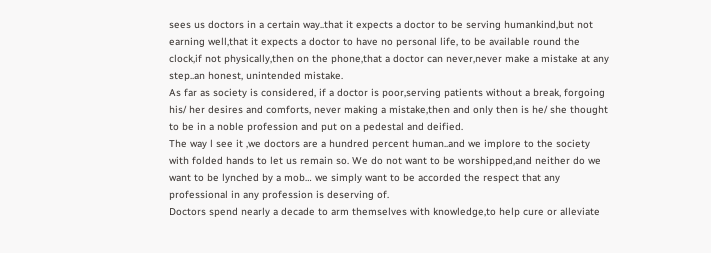sees us doctors in a certain way..that it expects a doctor to be serving humankind,but not earning well,that it expects a doctor to have no personal life, to be available round the clock,if not physically,then on the phone,that a doctor can never,never make a mistake at any step..an honest, unintended mistake.
As far as society is considered, if a doctor is poor,serving patients without a break, forgoing his/ her desires and comforts, never making a mistake,then and only then is he/ she thought to be in a noble profession and put on a pedestal and deified.
The way l see it ,we doctors are a hundred percent human..and we implore to the society with folded hands to let us remain so. We do not want to be worshipped,and neither do we want to be lynched by a mob… we simply want to be accorded the respect that any professional in any profession is deserving of.
Doctors spend nearly a decade to arm themselves with knowledge,to help cure or alleviate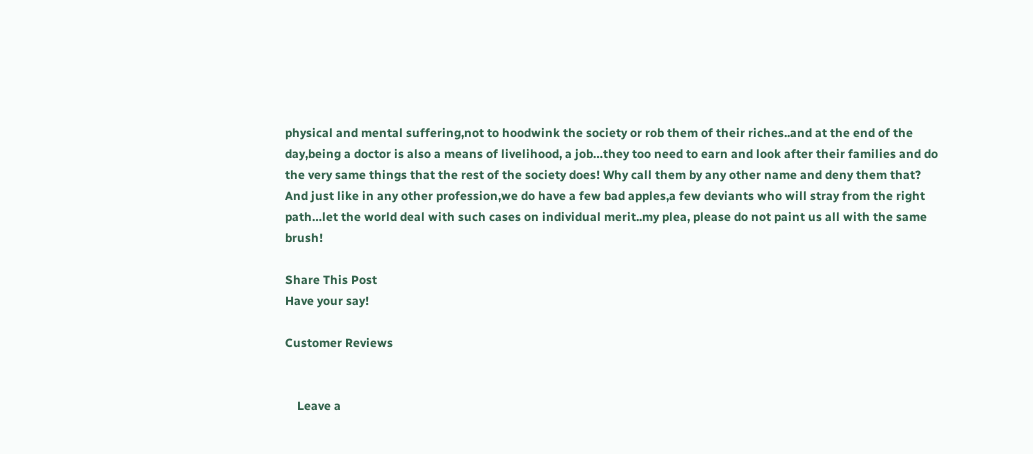physical and mental suffering,not to hoodwink the society or rob them of their riches..and at the end of the day,being a doctor is also a means of livelihood, a job…they too need to earn and look after their families and do the very same things that the rest of the society does! Why call them by any other name and deny them that?
And just like in any other profession,we do have a few bad apples,a few deviants who will stray from the right path…let the world deal with such cases on individual merit..my plea, please do not paint us all with the same brush!

Share This Post
Have your say!

Customer Reviews


    Leave a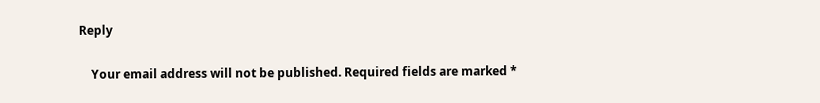Reply

    Your email address will not be published. Required fields are marked *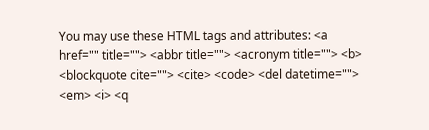You may use these HTML tags and attributes: <a href="" title=""> <abbr title=""> <acronym title=""> <b> <blockquote cite=""> <cite> <code> <del datetime=""> <em> <i> <q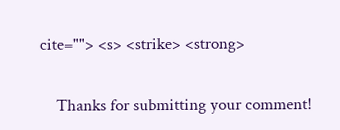cite=""> <s> <strike> <strong>

    Thanks for submitting your comment!